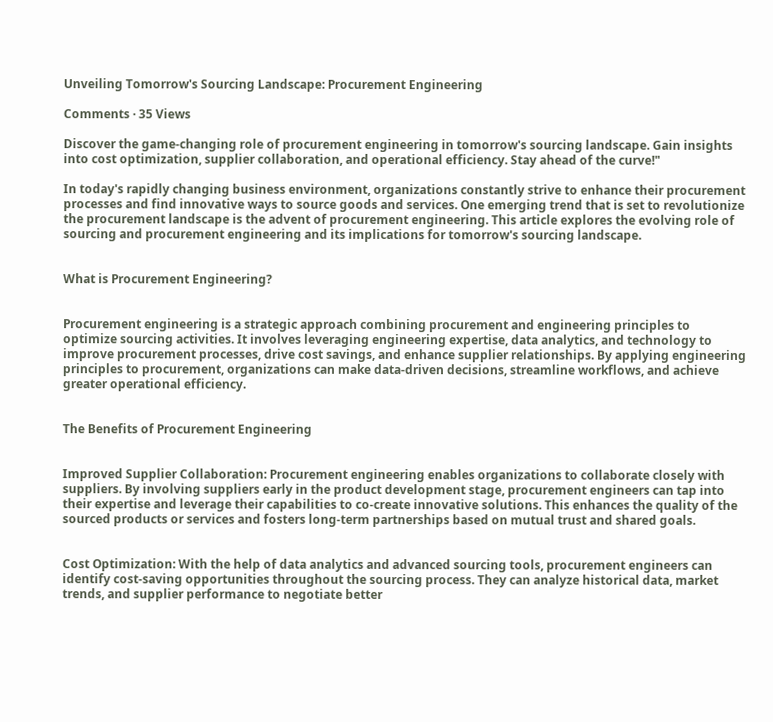Unveiling Tomorrow's Sourcing Landscape: Procurement Engineering

Comments · 35 Views

Discover the game-changing role of procurement engineering in tomorrow's sourcing landscape. Gain insights into cost optimization, supplier collaboration, and operational efficiency. Stay ahead of the curve!"

In today's rapidly changing business environment, organizations constantly strive to enhance their procurement processes and find innovative ways to source goods and services. One emerging trend that is set to revolutionize the procurement landscape is the advent of procurement engineering. This article explores the evolving role of sourcing and procurement engineering and its implications for tomorrow's sourcing landscape.


What is Procurement Engineering?


Procurement engineering is a strategic approach combining procurement and engineering principles to optimize sourcing activities. It involves leveraging engineering expertise, data analytics, and technology to improve procurement processes, drive cost savings, and enhance supplier relationships. By applying engineering principles to procurement, organizations can make data-driven decisions, streamline workflows, and achieve greater operational efficiency.


The Benefits of Procurement Engineering


Improved Supplier Collaboration: Procurement engineering enables organizations to collaborate closely with suppliers. By involving suppliers early in the product development stage, procurement engineers can tap into their expertise and leverage their capabilities to co-create innovative solutions. This enhances the quality of the sourced products or services and fosters long-term partnerships based on mutual trust and shared goals.


Cost Optimization: With the help of data analytics and advanced sourcing tools, procurement engineers can identify cost-saving opportunities throughout the sourcing process. They can analyze historical data, market trends, and supplier performance to negotiate better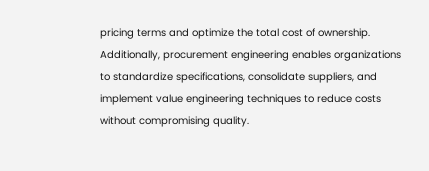pricing terms and optimize the total cost of ownership. Additionally, procurement engineering enables organizations to standardize specifications, consolidate suppliers, and implement value engineering techniques to reduce costs without compromising quality.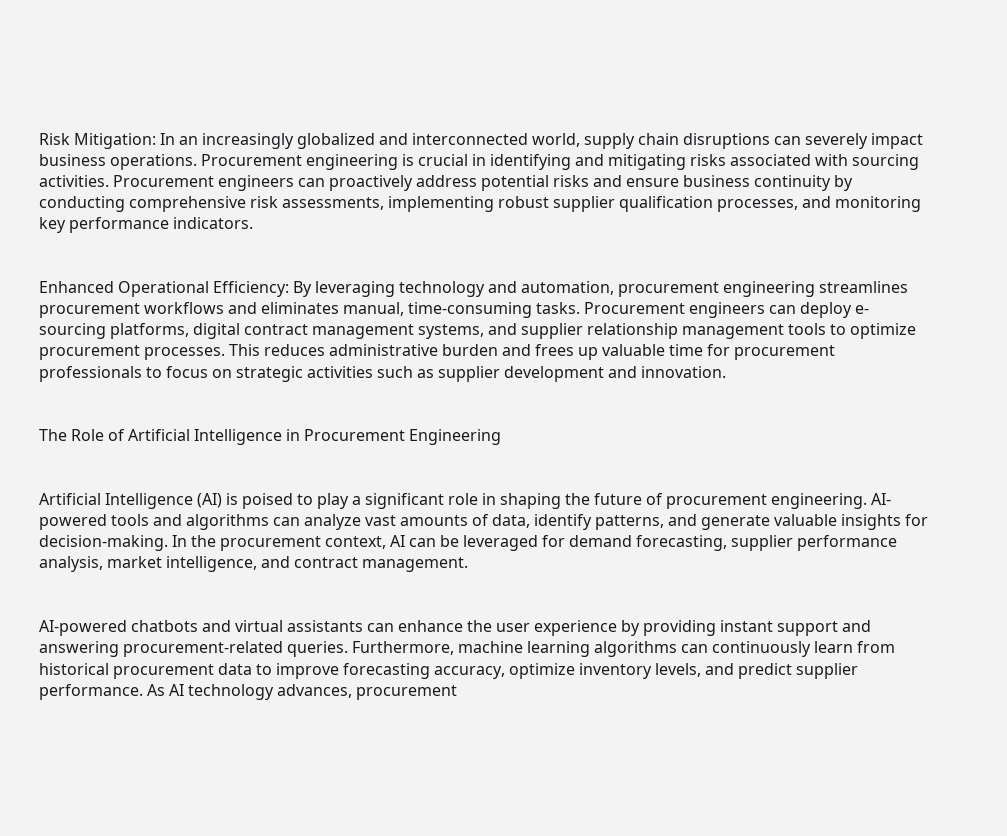Risk Mitigation: In an increasingly globalized and interconnected world, supply chain disruptions can severely impact business operations. Procurement engineering is crucial in identifying and mitigating risks associated with sourcing activities. Procurement engineers can proactively address potential risks and ensure business continuity by conducting comprehensive risk assessments, implementing robust supplier qualification processes, and monitoring key performance indicators.


Enhanced Operational Efficiency: By leveraging technology and automation, procurement engineering streamlines procurement workflows and eliminates manual, time-consuming tasks. Procurement engineers can deploy e-sourcing platforms, digital contract management systems, and supplier relationship management tools to optimize procurement processes. This reduces administrative burden and frees up valuable time for procurement professionals to focus on strategic activities such as supplier development and innovation.


The Role of Artificial Intelligence in Procurement Engineering


Artificial Intelligence (AI) is poised to play a significant role in shaping the future of procurement engineering. AI-powered tools and algorithms can analyze vast amounts of data, identify patterns, and generate valuable insights for decision-making. In the procurement context, AI can be leveraged for demand forecasting, supplier performance analysis, market intelligence, and contract management.


AI-powered chatbots and virtual assistants can enhance the user experience by providing instant support and answering procurement-related queries. Furthermore, machine learning algorithms can continuously learn from historical procurement data to improve forecasting accuracy, optimize inventory levels, and predict supplier performance. As AI technology advances, procurement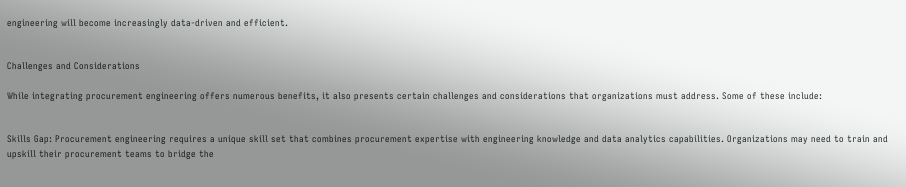engineering will become increasingly data-driven and efficient.


Challenges and Considerations

While integrating procurement engineering offers numerous benefits, it also presents certain challenges and considerations that organizations must address. Some of these include:


Skills Gap: Procurement engineering requires a unique skill set that combines procurement expertise with engineering knowledge and data analytics capabilities. Organizations may need to train and upskill their procurement teams to bridge the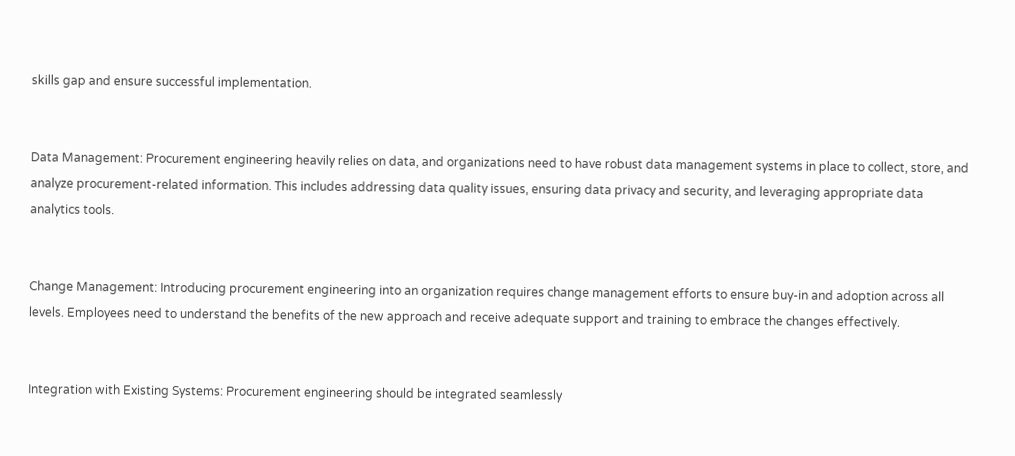skills gap and ensure successful implementation.


Data Management: Procurement engineering heavily relies on data, and organizations need to have robust data management systems in place to collect, store, and analyze procurement-related information. This includes addressing data quality issues, ensuring data privacy and security, and leveraging appropriate data analytics tools.


Change Management: Introducing procurement engineering into an organization requires change management efforts to ensure buy-in and adoption across all levels. Employees need to understand the benefits of the new approach and receive adequate support and training to embrace the changes effectively.


Integration with Existing Systems: Procurement engineering should be integrated seamlessly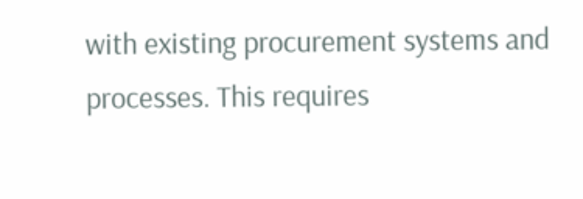with existing procurement systems and processes. This requires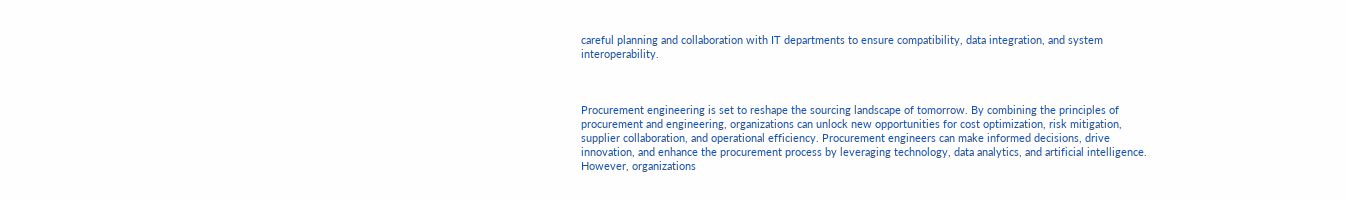careful planning and collaboration with IT departments to ensure compatibility, data integration, and system interoperability.



Procurement engineering is set to reshape the sourcing landscape of tomorrow. By combining the principles of procurement and engineering, organizations can unlock new opportunities for cost optimization, risk mitigation, supplier collaboration, and operational efficiency. Procurement engineers can make informed decisions, drive innovation, and enhance the procurement process by leveraging technology, data analytics, and artificial intelligence. However, organizations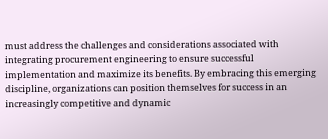must address the challenges and considerations associated with integrating procurement engineering to ensure successful implementation and maximize its benefits. By embracing this emerging discipline, organizations can position themselves for success in an increasingly competitive and dynamic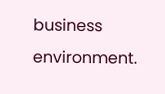business environment.